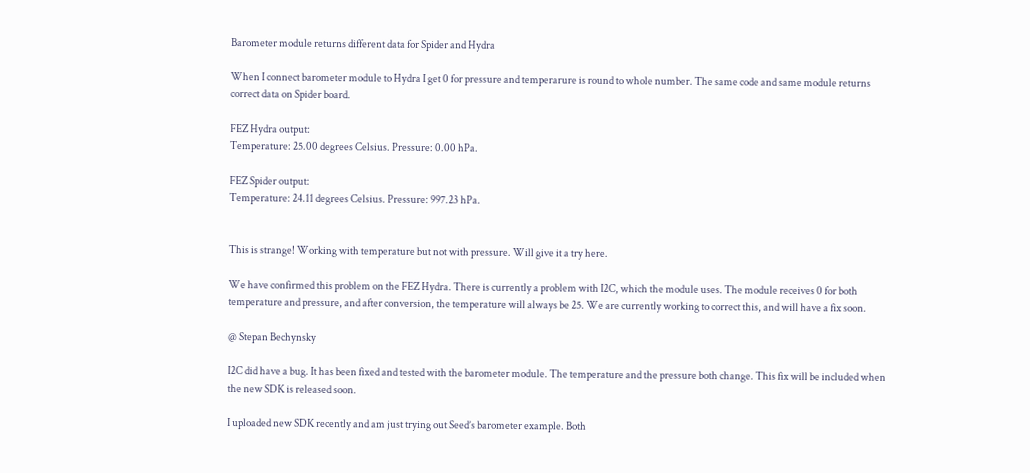Barometer module returns different data for Spider and Hydra

When I connect barometer module to Hydra I get 0 for pressure and temperarure is round to whole number. The same code and same module returns correct data on Spider board.

FEZ Hydra output:
Temperature: 25.00 degrees Celsius. Pressure: 0.00 hPa.

FEZ Spider output:
Temperature: 24.11 degrees Celsius. Pressure: 997.23 hPa.


This is strange! Working with temperature but not with pressure. Will give it a try here.

We have confirmed this problem on the FEZ Hydra. There is currently a problem with I2C, which the module uses. The module receives 0 for both temperature and pressure, and after conversion, the temperature will always be 25. We are currently working to correct this, and will have a fix soon.

@ Stepan Bechynsky

I2C did have a bug. It has been fixed and tested with the barometer module. The temperature and the pressure both change. This fix will be included when the new SDK is released soon.

I uploaded new SDK recently and am just trying out Seed’s barometer example. Both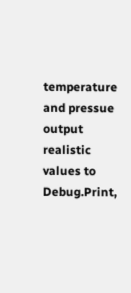temperature and pressue output realistic values to Debug.Print,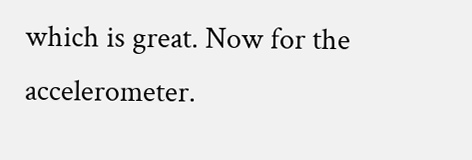which is great. Now for the accelerometer.